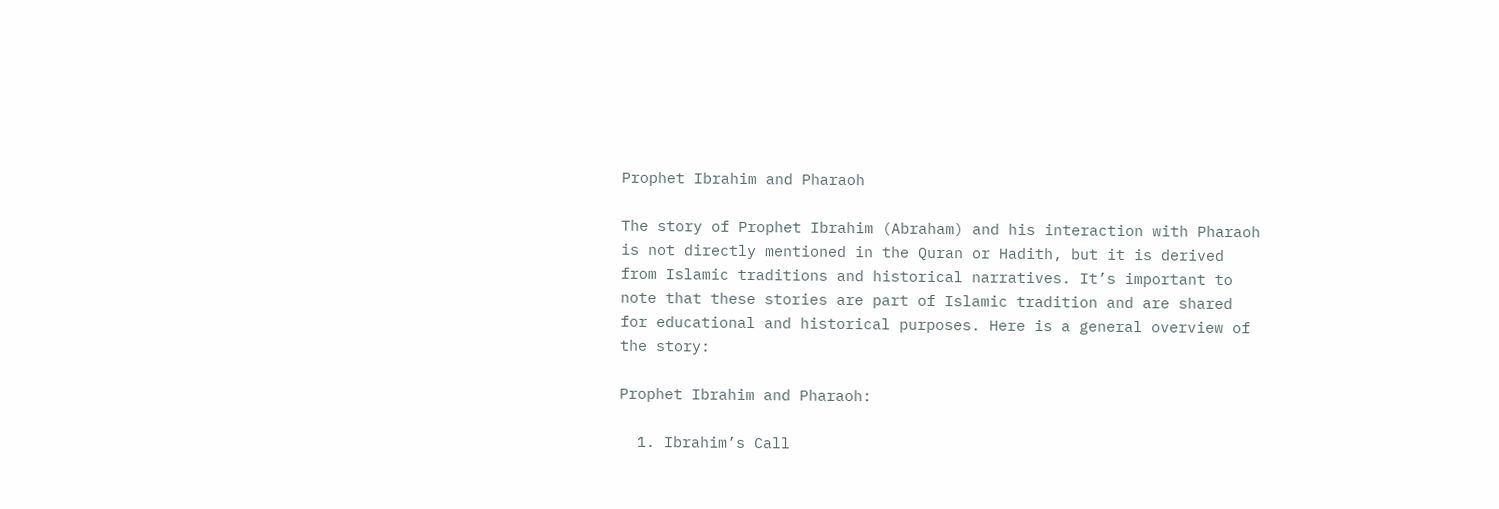Prophet Ibrahim and Pharaoh

The story of Prophet Ibrahim (Abraham) and his interaction with Pharaoh is not directly mentioned in the Quran or Hadith, but it is derived from Islamic traditions and historical narratives. It’s important to note that these stories are part of Islamic tradition and are shared for educational and historical purposes. Here is a general overview of the story:

Prophet Ibrahim and Pharaoh:

  1. Ibrahim’s Call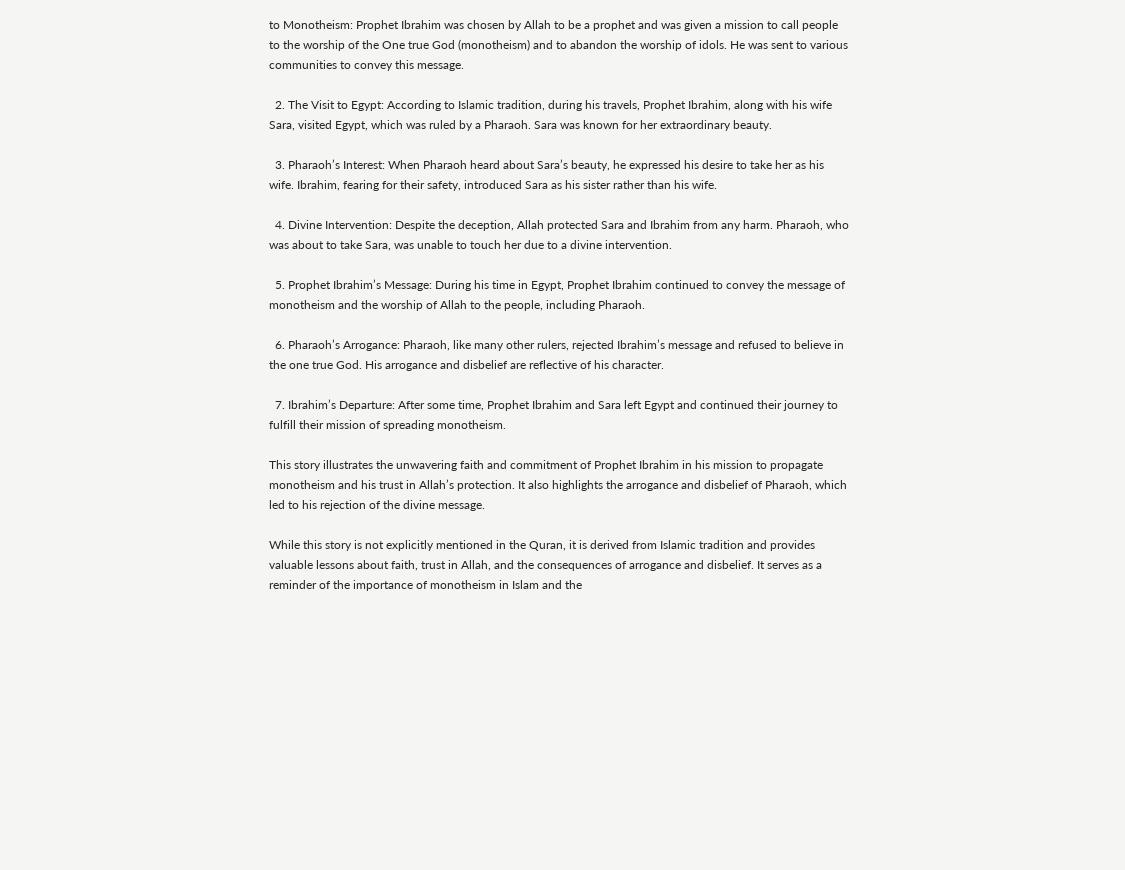to Monotheism: Prophet Ibrahim was chosen by Allah to be a prophet and was given a mission to call people to the worship of the One true God (monotheism) and to abandon the worship of idols. He was sent to various communities to convey this message.

  2. The Visit to Egypt: According to Islamic tradition, during his travels, Prophet Ibrahim, along with his wife Sara, visited Egypt, which was ruled by a Pharaoh. Sara was known for her extraordinary beauty.

  3. Pharaoh’s Interest: When Pharaoh heard about Sara’s beauty, he expressed his desire to take her as his wife. Ibrahim, fearing for their safety, introduced Sara as his sister rather than his wife.

  4. Divine Intervention: Despite the deception, Allah protected Sara and Ibrahim from any harm. Pharaoh, who was about to take Sara, was unable to touch her due to a divine intervention.

  5. Prophet Ibrahim’s Message: During his time in Egypt, Prophet Ibrahim continued to convey the message of monotheism and the worship of Allah to the people, including Pharaoh.

  6. Pharaoh’s Arrogance: Pharaoh, like many other rulers, rejected Ibrahim’s message and refused to believe in the one true God. His arrogance and disbelief are reflective of his character.

  7. Ibrahim’s Departure: After some time, Prophet Ibrahim and Sara left Egypt and continued their journey to fulfill their mission of spreading monotheism.

This story illustrates the unwavering faith and commitment of Prophet Ibrahim in his mission to propagate monotheism and his trust in Allah’s protection. It also highlights the arrogance and disbelief of Pharaoh, which led to his rejection of the divine message.

While this story is not explicitly mentioned in the Quran, it is derived from Islamic tradition and provides valuable lessons about faith, trust in Allah, and the consequences of arrogance and disbelief. It serves as a reminder of the importance of monotheism in Islam and the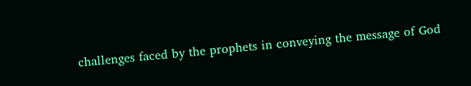challenges faced by the prophets in conveying the message of God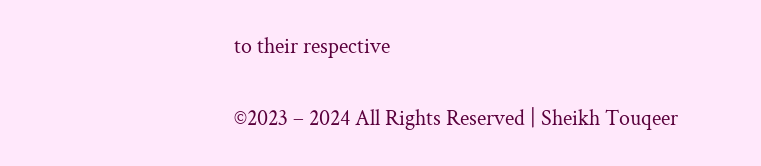to their respective

©2023 – 2024 All Rights Reserved | Sheikh Touqeer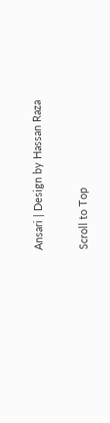Ansari | Design by Hassan Raza

Scroll to Top